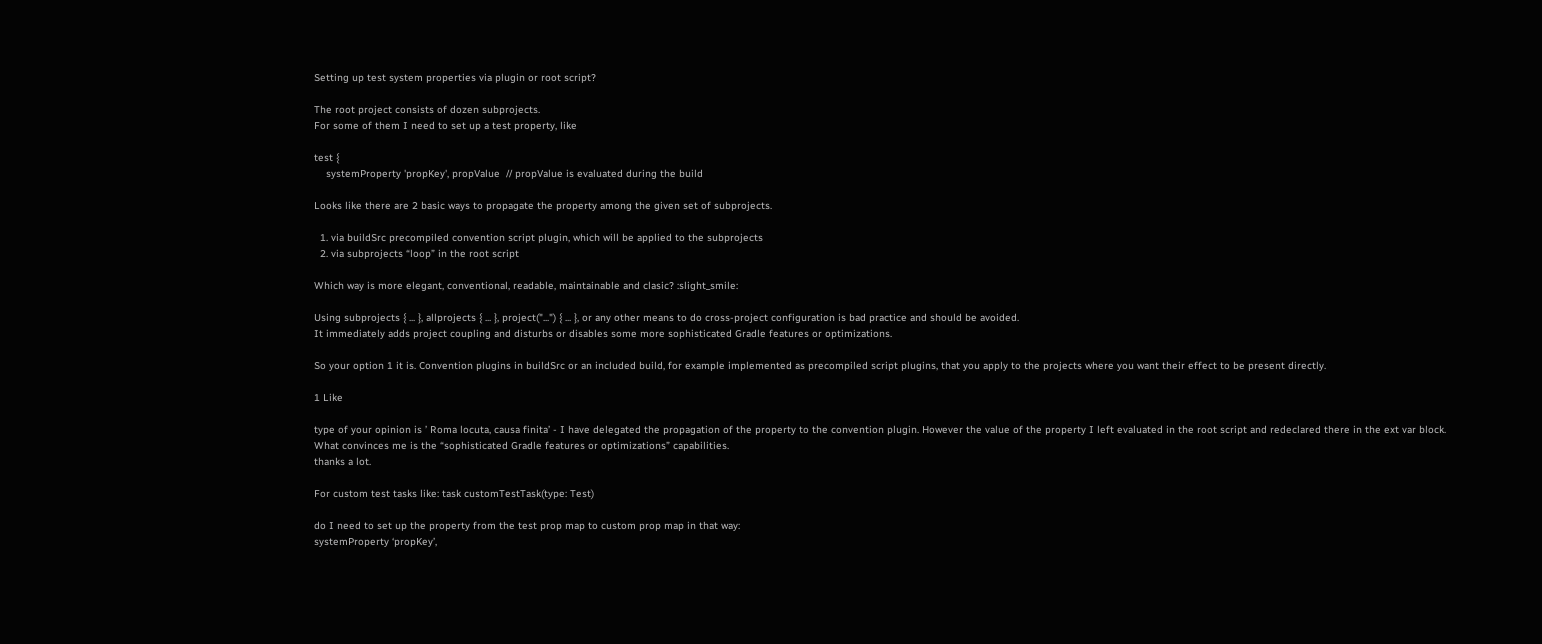Setting up test system properties via plugin or root script?

The root project consists of dozen subprojects.
For some of them I need to set up a test property, like

test {
    systemProperty 'propKey', propValue  // propValue is evaluated during the build

Looks like there are 2 basic ways to propagate the property among the given set of subprojects.

  1. via buildSrc precompiled convention script plugin, which will be applied to the subprojects
  2. via subprojects “loop” in the root script

Which way is more elegant, conventional, readable, maintainable and clasic? :slight_smile:

Using subprojects { ... }, allprojects { ... }, project("...") { ... }, or any other means to do cross-project configuration is bad practice and should be avoided.
It immediately adds project coupling and disturbs or disables some more sophisticated Gradle features or optimizations.

So your option 1 it is. Convention plugins in buildSrc or an included build, for example implemented as precompiled script plugins, that you apply to the projects where you want their effect to be present directly.

1 Like

type of your opinion is ’ Roma locuta, causa finita’ - I have delegated the propagation of the property to the convention plugin. However the value of the property I left evaluated in the root script and redeclared there in the ext var block.
What convinces me is the “sophisticated Gradle features or optimizations” capabilities.
thanks a lot.

For custom test tasks like: task customTestTask(type: Test)

do I need to set up the property from the test prop map to custom prop map in that way:
systemProperty ‘propKey’,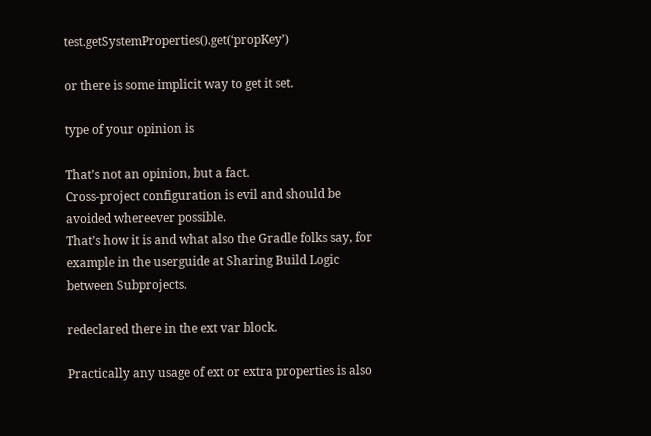test.getSystemProperties().get(‘propKey’)

or there is some implicit way to get it set.

type of your opinion is

That’s not an opinion, but a fact.
Cross-project configuration is evil and should be avoided whereever possible.
That’s how it is and what also the Gradle folks say, for example in the userguide at Sharing Build Logic between Subprojects.

redeclared there in the ext var block.

Practically any usage of ext or extra properties is also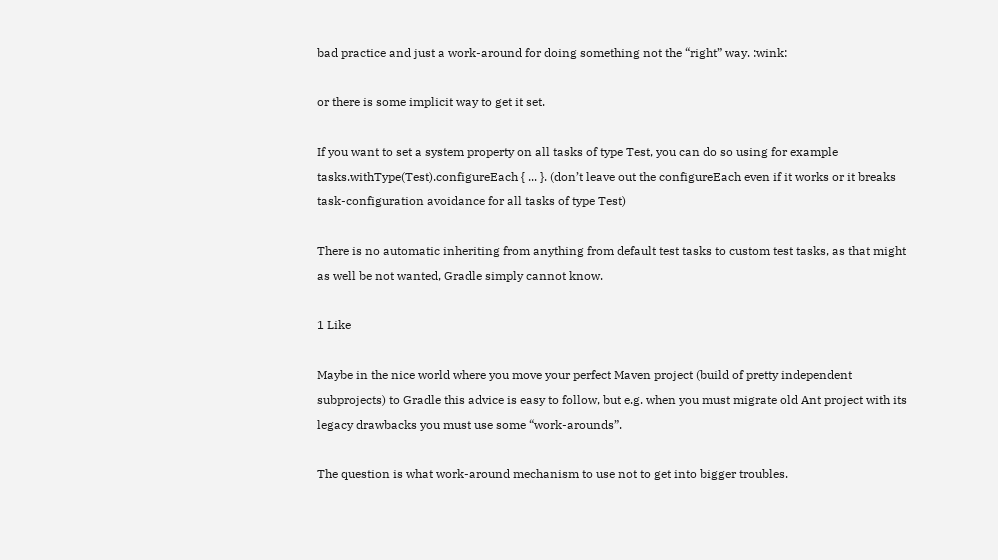bad practice and just a work-around for doing something not the “right” way. :wink:

or there is some implicit way to get it set.

If you want to set a system property on all tasks of type Test, you can do so using for example tasks.withType(Test).configureEach { ... }. (don’t leave out the configureEach even if it works or it breaks task-configuration avoidance for all tasks of type Test)

There is no automatic inheriting from anything from default test tasks to custom test tasks, as that might as well be not wanted, Gradle simply cannot know.

1 Like

Maybe in the nice world where you move your perfect Maven project (build of pretty independent subprojects) to Gradle this advice is easy to follow, but e.g. when you must migrate old Ant project with its legacy drawbacks you must use some “work-arounds”.

The question is what work-around mechanism to use not to get into bigger troubles.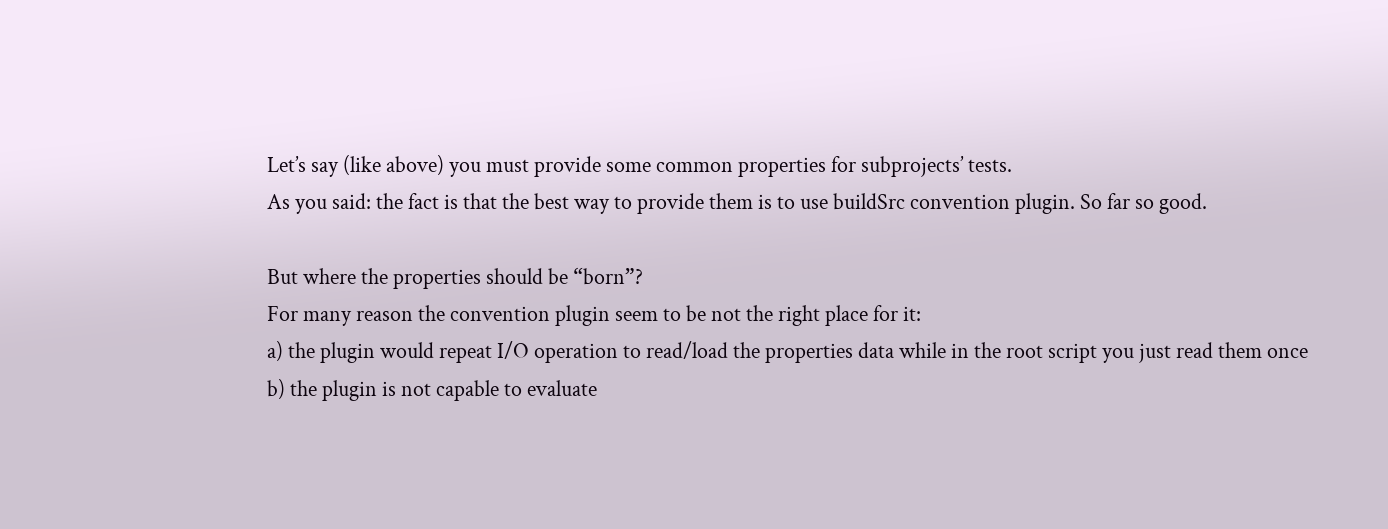Let’s say (like above) you must provide some common properties for subprojects’ tests.
As you said: the fact is that the best way to provide them is to use buildSrc convention plugin. So far so good.

But where the properties should be “born”?
For many reason the convention plugin seem to be not the right place for it:
a) the plugin would repeat I/O operation to read/load the properties data while in the root script you just read them once
b) the plugin is not capable to evaluate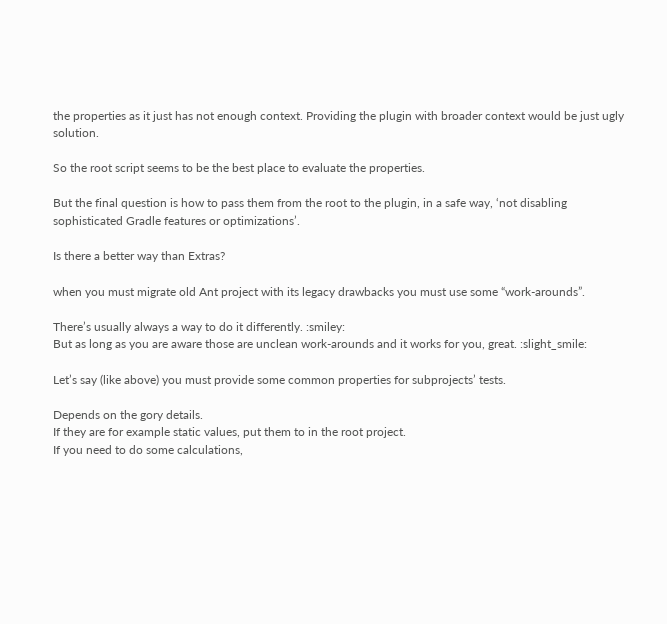the properties as it just has not enough context. Providing the plugin with broader context would be just ugly solution.

So the root script seems to be the best place to evaluate the properties.

But the final question is how to pass them from the root to the plugin, in a safe way, ‘not disabling sophisticated Gradle features or optimizations’.

Is there a better way than Extras?

when you must migrate old Ant project with its legacy drawbacks you must use some “work-arounds”.

There’s usually always a way to do it differently. :smiley:
But as long as you are aware those are unclean work-arounds and it works for you, great. :slight_smile:

Let’s say (like above) you must provide some common properties for subprojects’ tests.

Depends on the gory details.
If they are for example static values, put them to in the root project.
If you need to do some calculations,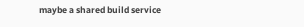maybe a shared build service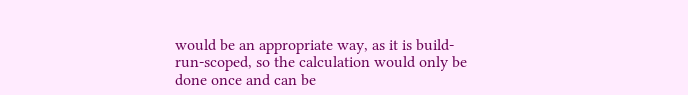would be an appropriate way, as it is build-run-scoped, so the calculation would only be done once and can be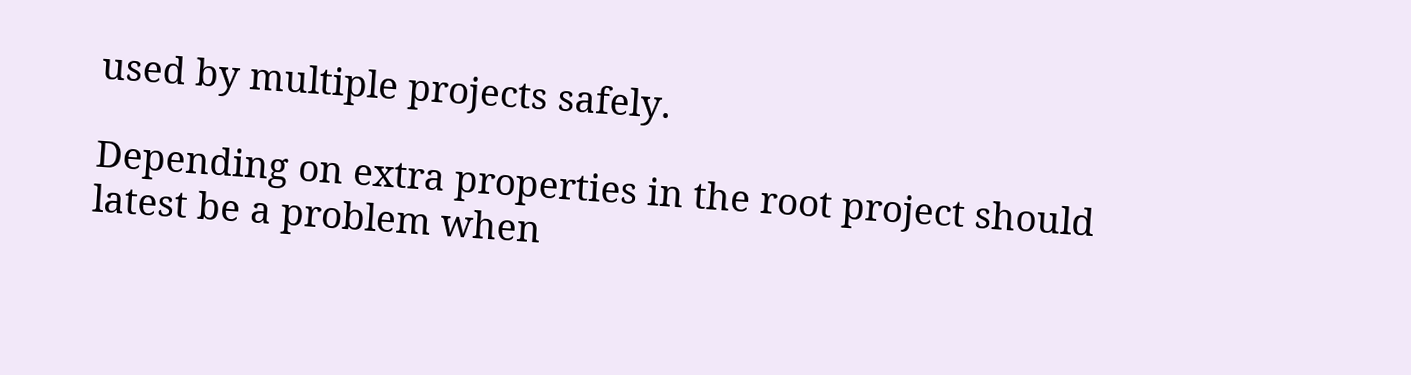used by multiple projects safely.

Depending on extra properties in the root project should latest be a problem when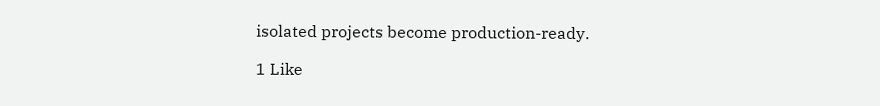isolated projects become production-ready.

1 Like